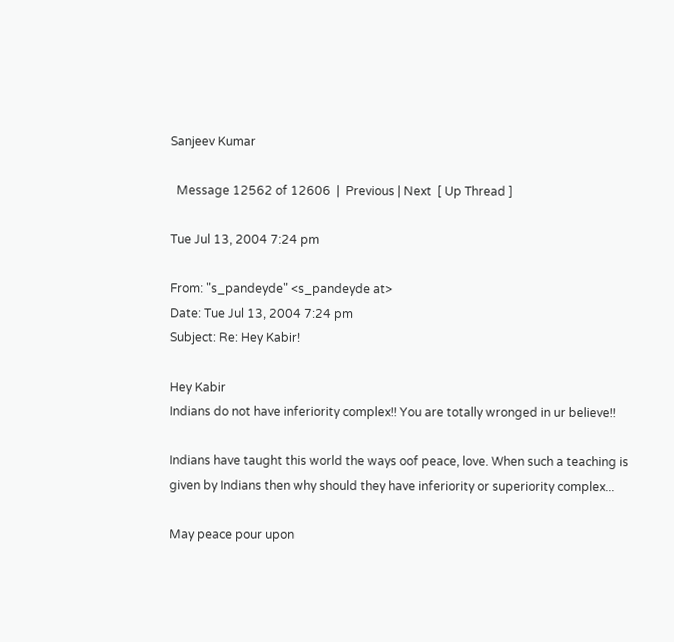Sanjeev Kumar

  Message 12562 of 12606  |  Previous | Next  [ Up Thread ]

Tue Jul 13, 2004 7:24 pm

From: "s_pandeyde" <s_pandeyde at>
Date: Tue Jul 13, 2004 7:24 pm
Subject: Re: Hey Kabir!

Hey Kabir
Indians do not have inferiority complex!! You are totally wronged in ur believe!!

Indians have taught this world the ways oof peace, love. When such a teaching is given by Indians then why should they have inferiority or superiority complex...

May peace pour upon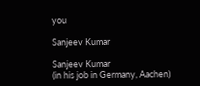you

Sanjeev Kumar

Sanjeev Kumar
(in his job in Germany, Aachen)